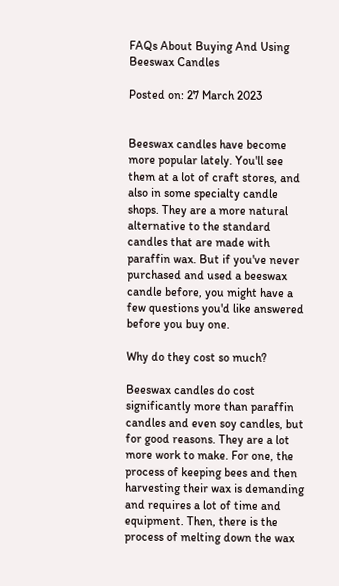FAQs About Buying And Using Beeswax Candles

Posted on: 27 March 2023


Beeswax candles have become more popular lately. You'll see them at a lot of craft stores, and also in some specialty candle shops. They are a more natural alternative to the standard candles that are made with paraffin wax. But if you've never purchased and used a beeswax candle before, you might have a few questions you'd like answered before you buy one.

Why do they cost so much?

Beeswax candles do cost significantly more than paraffin candles and even soy candles, but for good reasons. They are a lot more work to make. For one, the process of keeping bees and then harvesting their wax is demanding and requires a lot of time and equipment. Then, there is the process of melting down the wax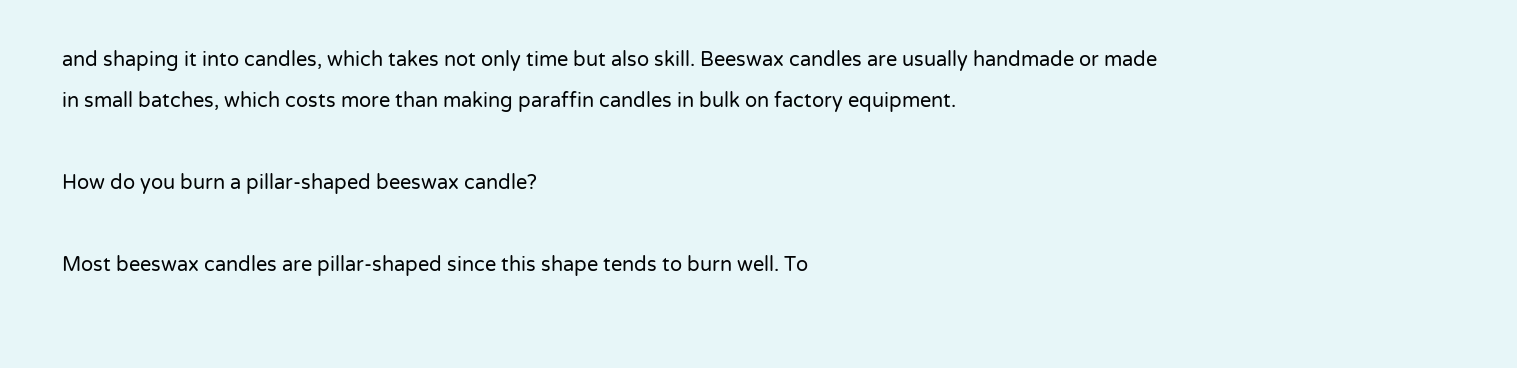and shaping it into candles, which takes not only time but also skill. Beeswax candles are usually handmade or made in small batches, which costs more than making paraffin candles in bulk on factory equipment.

How do you burn a pillar-shaped beeswax candle?

Most beeswax candles are pillar-shaped since this shape tends to burn well. To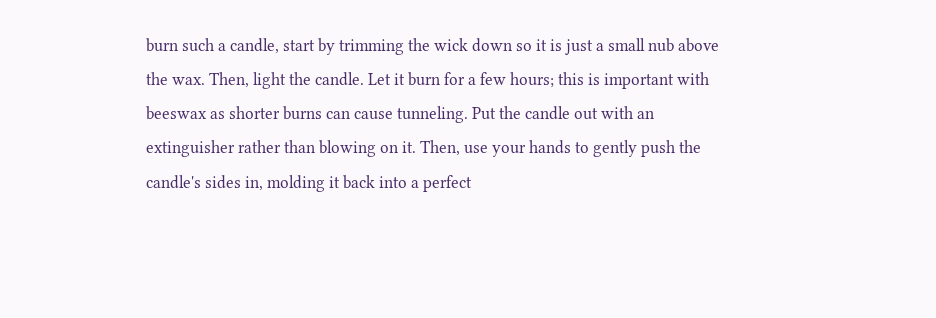burn such a candle, start by trimming the wick down so it is just a small nub above the wax. Then, light the candle. Let it burn for a few hours; this is important with beeswax as shorter burns can cause tunneling. Put the candle out with an extinguisher rather than blowing on it. Then, use your hands to gently push the candle's sides in, molding it back into a perfect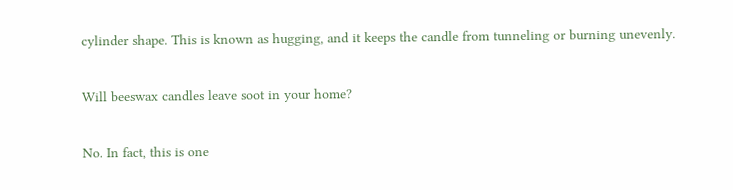cylinder shape. This is known as hugging, and it keeps the candle from tunneling or burning unevenly.

Will beeswax candles leave soot in your home?

No. In fact, this is one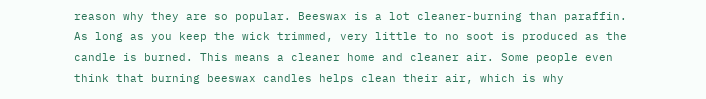reason why they are so popular. Beeswax is a lot cleaner-burning than paraffin. As long as you keep the wick trimmed, very little to no soot is produced as the candle is burned. This means a cleaner home and cleaner air. Some people even think that burning beeswax candles helps clean their air, which is why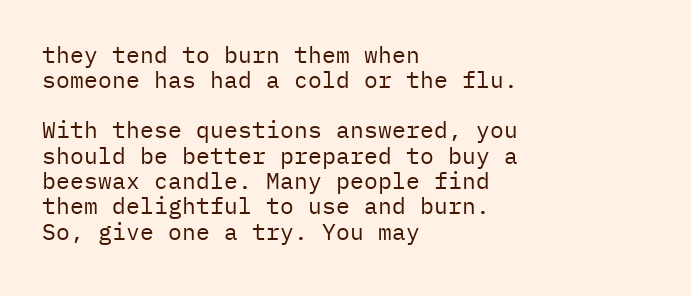they tend to burn them when someone has had a cold or the flu.

With these questions answered, you should be better prepared to buy a beeswax candle. Many people find them delightful to use and burn. So, give one a try. You may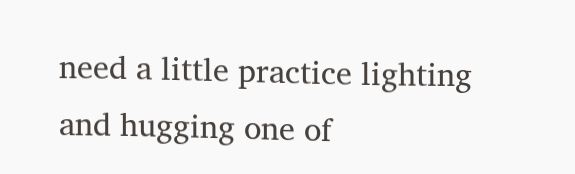need a little practice lighting and hugging one of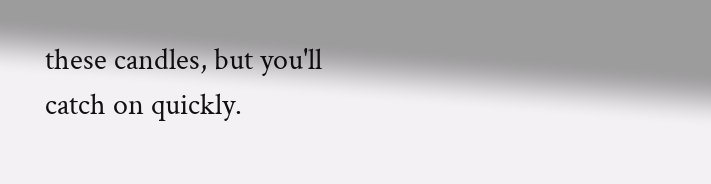these candles, but you'll catch on quickly.